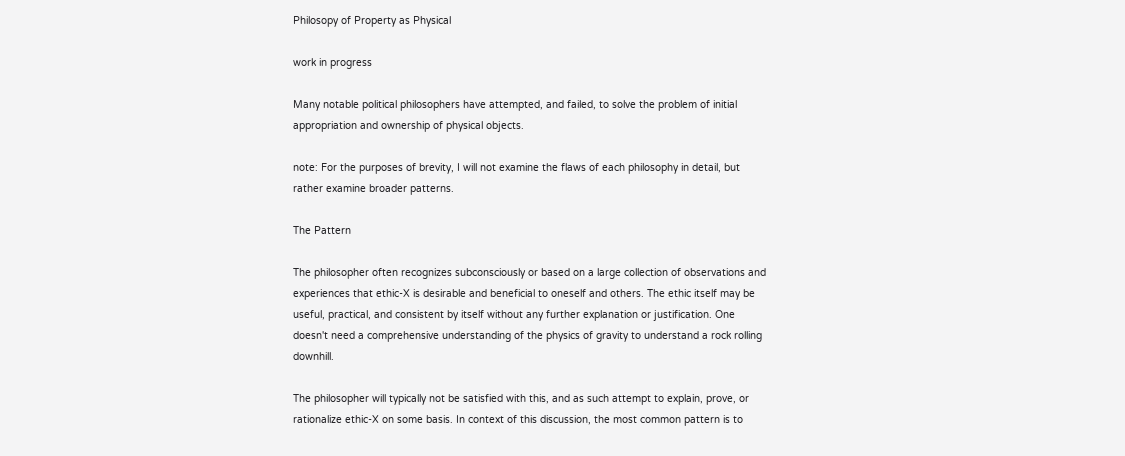Philosopy of Property as Physical

work in progress

Many notable political philosophers have attempted, and failed, to solve the problem of initial appropriation and ownership of physical objects.

note: For the purposes of brevity, I will not examine the flaws of each philosophy in detail, but rather examine broader patterns.

The Pattern

The philosopher often recognizes subconsciously or based on a large collection of observations and experiences that ethic-X is desirable and beneficial to oneself and others. The ethic itself may be useful, practical, and consistent by itself without any further explanation or justification. One doesn't need a comprehensive understanding of the physics of gravity to understand a rock rolling downhill.

The philosopher will typically not be satisfied with this, and as such attempt to explain, prove, or rationalize ethic-X on some basis. In context of this discussion, the most common pattern is to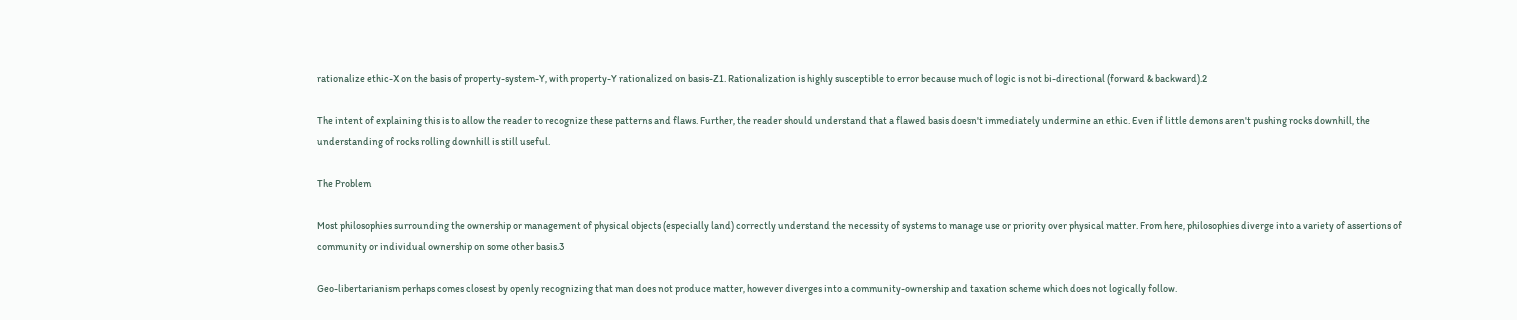rationalize ethic-X on the basis of property-system-Y, with property-Y rationalized on basis-Z1. Rationalization is highly susceptible to error because much of logic is not bi-directional (forward & backward).2

The intent of explaining this is to allow the reader to recognize these patterns and flaws. Further, the reader should understand that a flawed basis doesn't immediately undermine an ethic. Even if little demons aren't pushing rocks downhill, the understanding of rocks rolling downhill is still useful.

The Problem

Most philosophies surrounding the ownership or management of physical objects (especially land) correctly understand the necessity of systems to manage use or priority over physical matter. From here, philosophies diverge into a variety of assertions of community or individual ownership on some other basis.3

Geo-libertarianism perhaps comes closest by openly recognizing that man does not produce matter, however diverges into a community-ownership and taxation scheme which does not logically follow.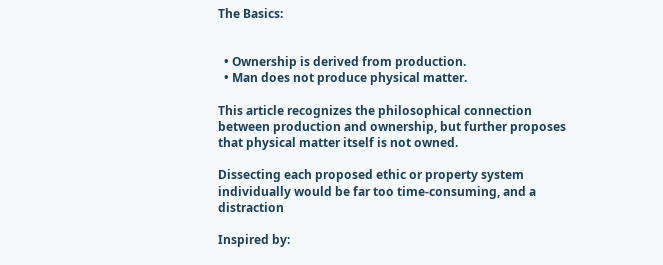The Basics:


  • Ownership is derived from production.
  • Man does not produce physical matter.

This article recognizes the philosophical connection between production and ownership, but further proposes that physical matter itself is not owned.

Dissecting each proposed ethic or property system individually would be far too time-consuming, and a distraction

Inspired by: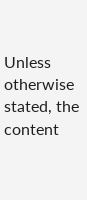Unless otherwise stated, the content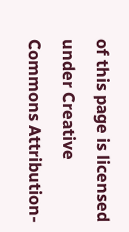of this page is licensed under Creative Commons Attribution-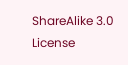ShareAlike 3.0 License